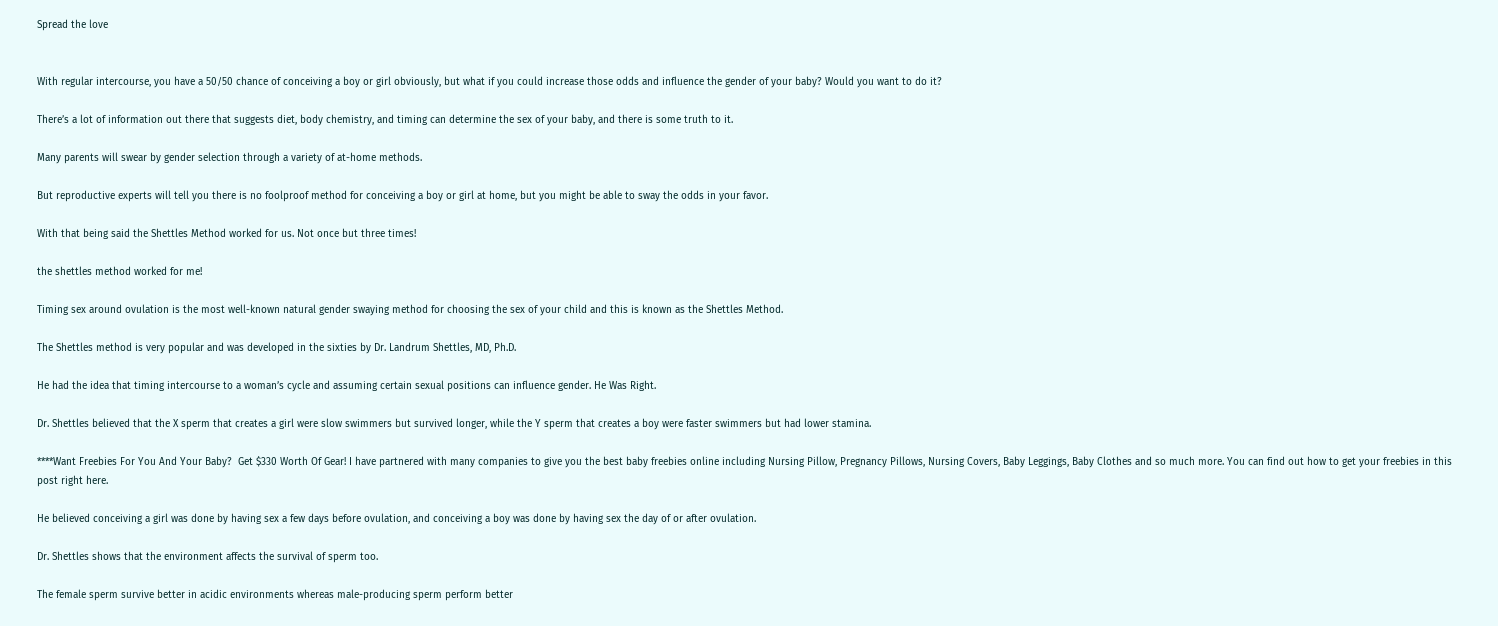Spread the love


With regular intercourse, you have a 50/50 chance of conceiving a boy or girl obviously, but what if you could increase those odds and influence the gender of your baby? Would you want to do it?

There’s a lot of information out there that suggests diet, body chemistry, and timing can determine the sex of your baby, and there is some truth to it.

Many parents will swear by gender selection through a variety of at-home methods.

But reproductive experts will tell you there is no foolproof method for conceiving a boy or girl at home, but you might be able to sway the odds in your favor.

With that being said the Shettles Method worked for us. Not once but three times!

the shettles method worked for me!

Timing sex around ovulation is the most well-known natural gender swaying method for choosing the sex of your child and this is known as the Shettles Method.

The Shettles method is very popular and was developed in the sixties by Dr. Landrum Shettles, MD, Ph.D.

He had the idea that timing intercourse to a woman’s cycle and assuming certain sexual positions can influence gender. He Was Right.

Dr. Shettles believed that the X sperm that creates a girl were slow swimmers but survived longer, while the Y sperm that creates a boy were faster swimmers but had lower stamina.

****Want Freebies For You And Your Baby?  Get $330 Worth Of Gear! I have partnered with many companies to give you the best baby freebies online including Nursing Pillow, Pregnancy Pillows, Nursing Covers, Baby Leggings, Baby Clothes and so much more. You can find out how to get your freebies in this post right here.

He believed conceiving a girl was done by having sex a few days before ovulation, and conceiving a boy was done by having sex the day of or after ovulation.

Dr. Shettles shows that the environment affects the survival of sperm too.

The female sperm survive better in acidic environments whereas male-producing sperm perform better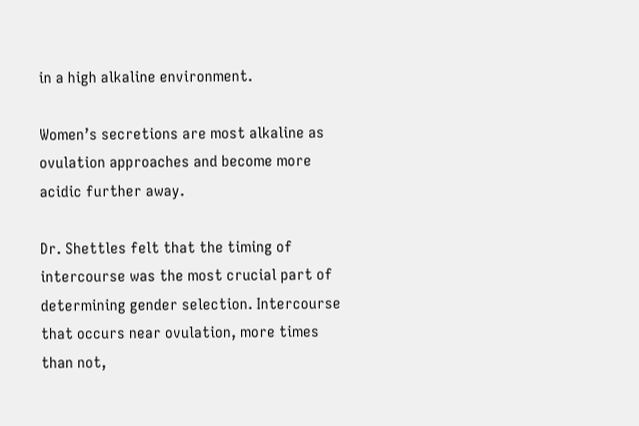in a high alkaline environment.

Women’s secretions are most alkaline as ovulation approaches and become more acidic further away.

Dr. Shettles felt that the timing of intercourse was the most crucial part of determining gender selection. Intercourse that occurs near ovulation, more times than not,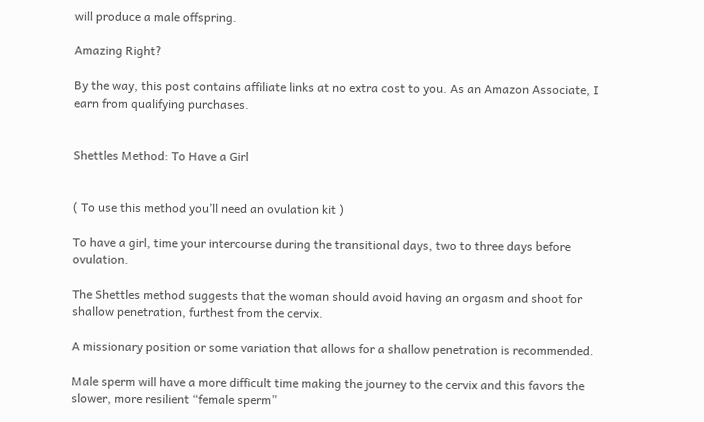will produce a male offspring.

Amazing Right?

By the way, this post contains affiliate links at no extra cost to you. As an Amazon Associate, I earn from qualifying purchases.


Shettles Method: To Have a Girl


( To use this method you’ll need an ovulation kit )

To have a girl, time your intercourse during the transitional days, two to three days before ovulation.

The Shettles method suggests that the woman should avoid having an orgasm and shoot for shallow penetration, furthest from the cervix.

A missionary position or some variation that allows for a shallow penetration is recommended.

Male sperm will have a more difficult time making the journey to the cervix and this favors the slower, more resilient “female sperm”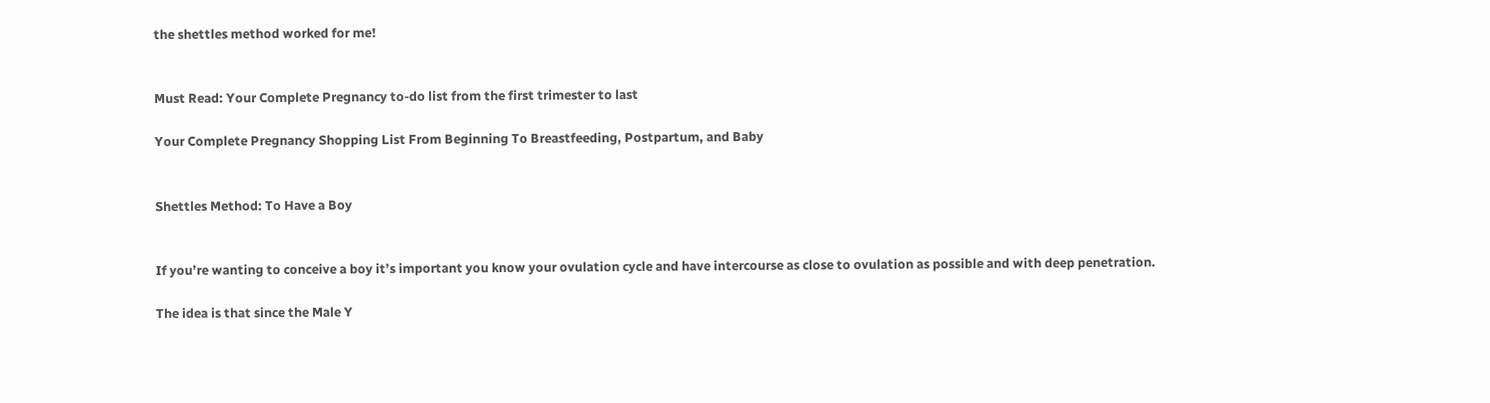the shettles method worked for me!


Must Read: Your Complete Pregnancy to-do list from the first trimester to last

Your Complete Pregnancy Shopping List From Beginning To Breastfeeding, Postpartum, and Baby


Shettles Method: To Have a Boy


If you’re wanting to conceive a boy it’s important you know your ovulation cycle and have intercourse as close to ovulation as possible and with deep penetration.

The idea is that since the Male Y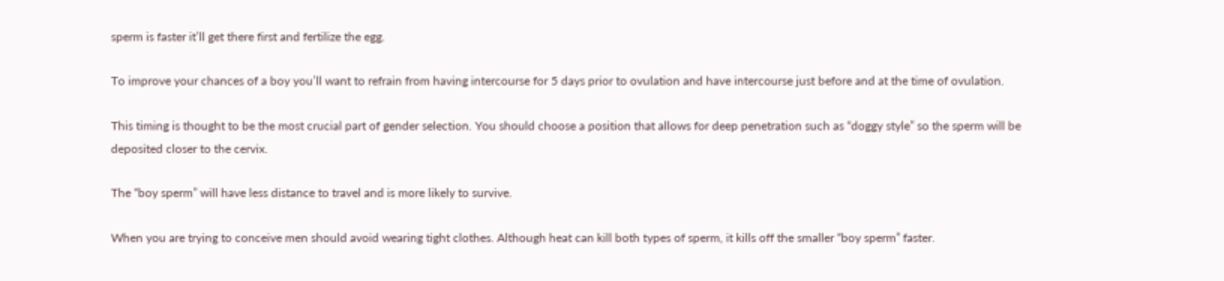sperm is faster it’ll get there first and fertilize the egg.

To improve your chances of a boy you’ll want to refrain from having intercourse for 5 days prior to ovulation and have intercourse just before and at the time of ovulation.

This timing is thought to be the most crucial part of gender selection. You should choose a position that allows for deep penetration such as “doggy style” so the sperm will be deposited closer to the cervix.

The “boy sperm” will have less distance to travel and is more likely to survive.

When you are trying to conceive men should avoid wearing tight clothes. Although heat can kill both types of sperm, it kills off the smaller “boy sperm” faster.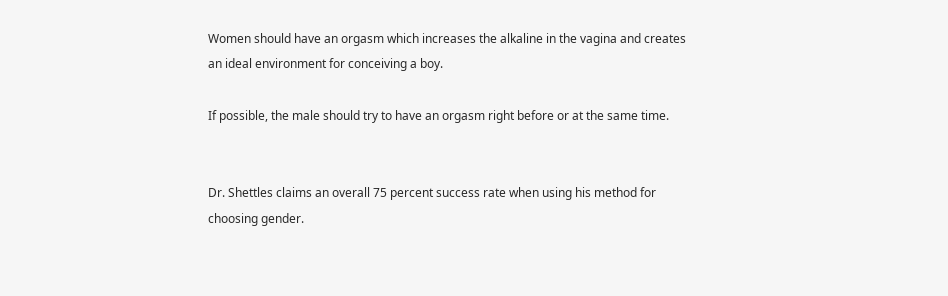Women should have an orgasm which increases the alkaline in the vagina and creates an ideal environment for conceiving a boy.

If possible, the male should try to have an orgasm right before or at the same time.


Dr. Shettles claims an overall 75 percent success rate when using his method for choosing gender.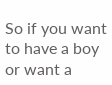So if you want to have a boy or want a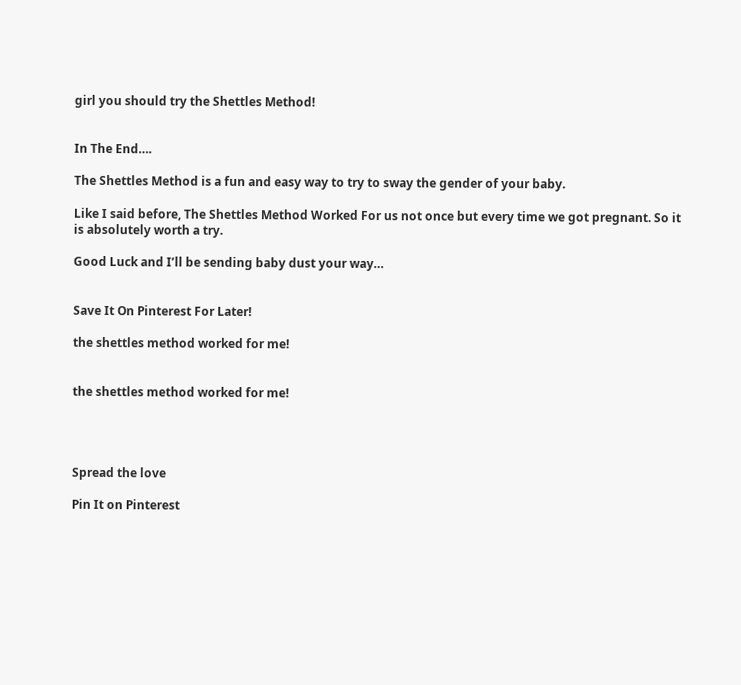girl you should try the Shettles Method!


In The End….

The Shettles Method is a fun and easy way to try to sway the gender of your baby.

Like I said before, The Shettles Method Worked For us not once but every time we got pregnant. So it is absolutely worth a try.

Good Luck and I’ll be sending baby dust your way…


Save It On Pinterest For Later!

the shettles method worked for me!


the shettles method worked for me!




Spread the love

Pin It on Pinterest